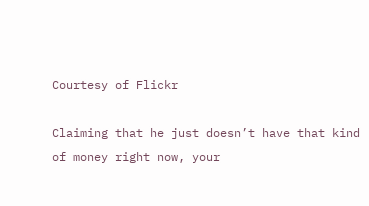Courtesy of Flickr

Claiming that he just doesn’t have that kind of money right now, your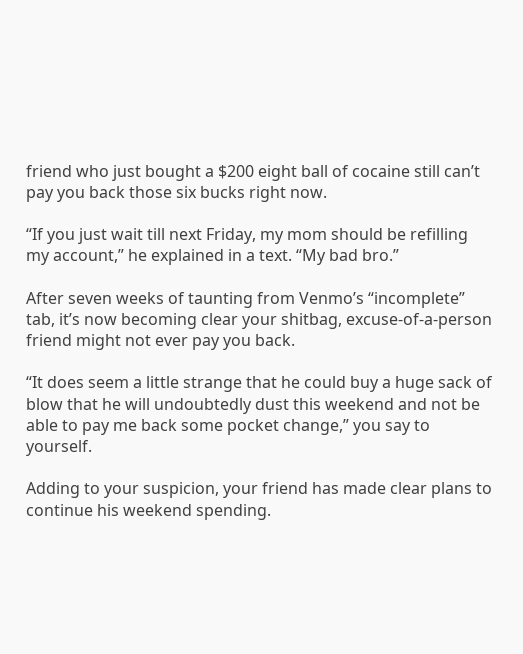friend who just bought a $200 eight ball of cocaine still can’t pay you back those six bucks right now.

“If you just wait till next Friday, my mom should be refilling my account,” he explained in a text. “My bad bro.”

After seven weeks of taunting from Venmo’s “incomplete” tab, it’s now becoming clear your shitbag, excuse-of-a-person friend might not ever pay you back.

“It does seem a little strange that he could buy a huge sack of blow that he will undoubtedly dust this weekend and not be able to pay me back some pocket change,” you say to yourself.

Adding to your suspicion, your friend has made clear plans to continue his weekend spending.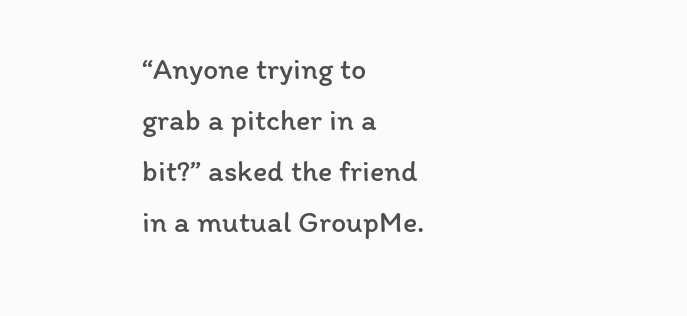“Anyone trying to grab a pitcher in a bit?” asked the friend in a mutual GroupMe.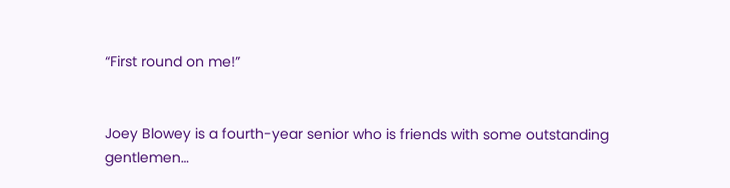“First round on me!”


Joey Blowey is a fourth-year senior who is friends with some outstanding gentlemen…